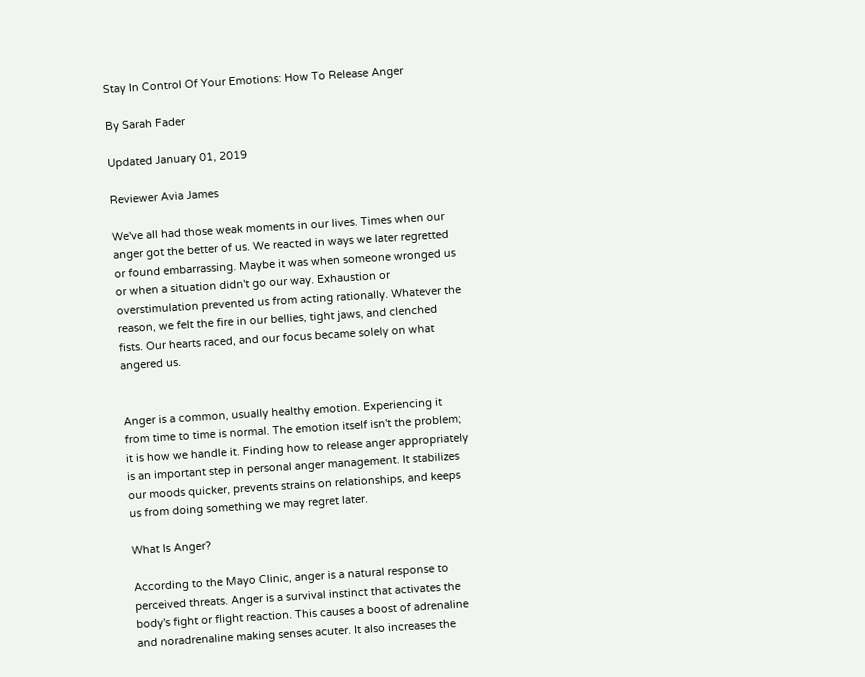Stay In Control Of Your Emotions: How To Release Anger

By Sarah Fader

Updated January 01, 2019

Reviewer Avia James

We've all had those weak moments in our lives. Times when our anger got the better of us. We reacted in ways we later regretted or found embarrassing. Maybe it was when someone wronged us or when a situation didn't go our way. Exhaustion or overstimulation prevented us from acting rationally. Whatever the reason, we felt the fire in our bellies, tight jaws, and clenched fists. Our hearts raced, and our focus became solely on what angered us.


Anger is a common, usually healthy emotion. Experiencing it from time to time is normal. The emotion itself isn't the problem; it is how we handle it. Finding how to release anger appropriately is an important step in personal anger management. It stabilizes our moods quicker, prevents strains on relationships, and keeps us from doing something we may regret later.

What Is Anger?

According to the Mayo Clinic, anger is a natural response to perceived threats. Anger is a survival instinct that activates the body's fight or flight reaction. This causes a boost of adrenaline and noradrenaline making senses acuter. It also increases the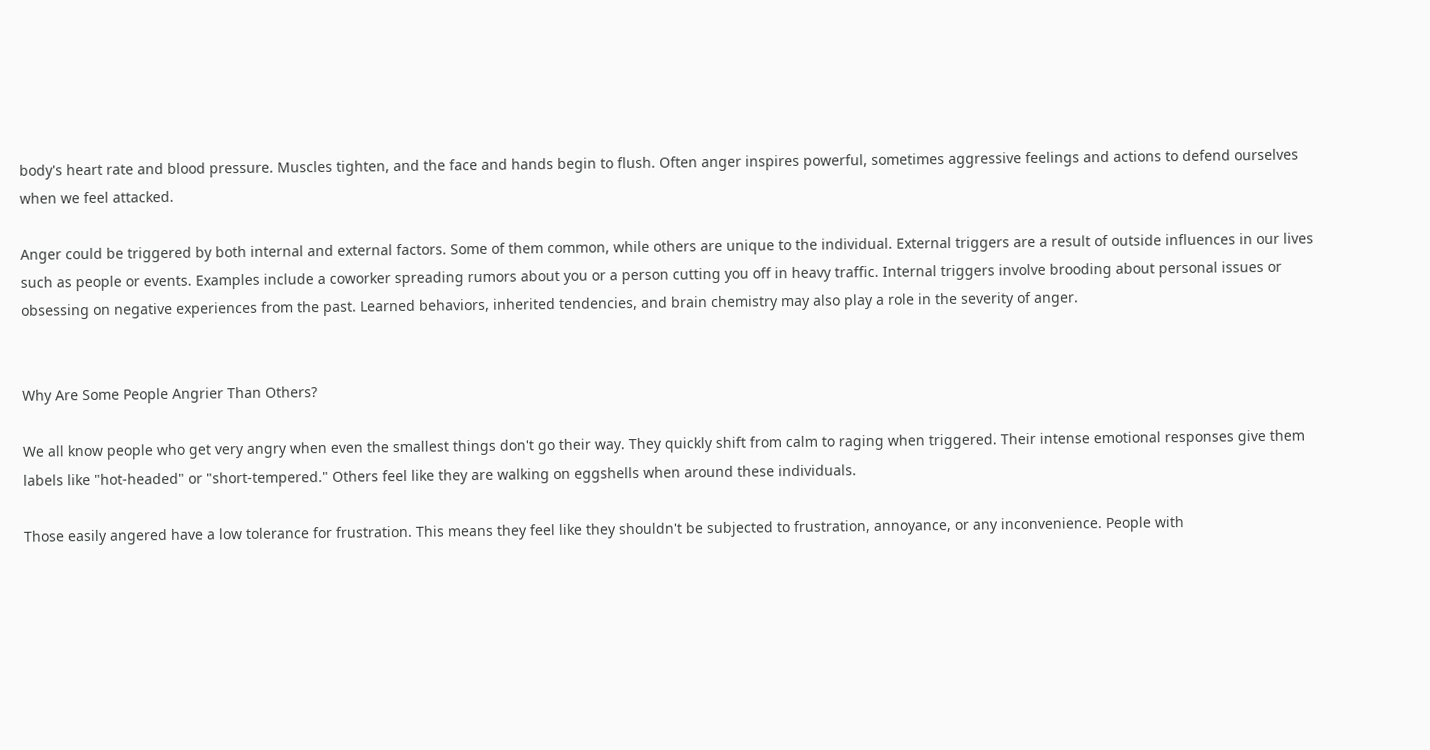body's heart rate and blood pressure. Muscles tighten, and the face and hands begin to flush. Often anger inspires powerful, sometimes aggressive feelings and actions to defend ourselves when we feel attacked.

Anger could be triggered by both internal and external factors. Some of them common, while others are unique to the individual. External triggers are a result of outside influences in our lives such as people or events. Examples include a coworker spreading rumors about you or a person cutting you off in heavy traffic. Internal triggers involve brooding about personal issues or obsessing on negative experiences from the past. Learned behaviors, inherited tendencies, and brain chemistry may also play a role in the severity of anger.


Why Are Some People Angrier Than Others?

We all know people who get very angry when even the smallest things don't go their way. They quickly shift from calm to raging when triggered. Their intense emotional responses give them labels like "hot-headed" or "short-tempered." Others feel like they are walking on eggshells when around these individuals.

Those easily angered have a low tolerance for frustration. This means they feel like they shouldn't be subjected to frustration, annoyance, or any inconvenience. People with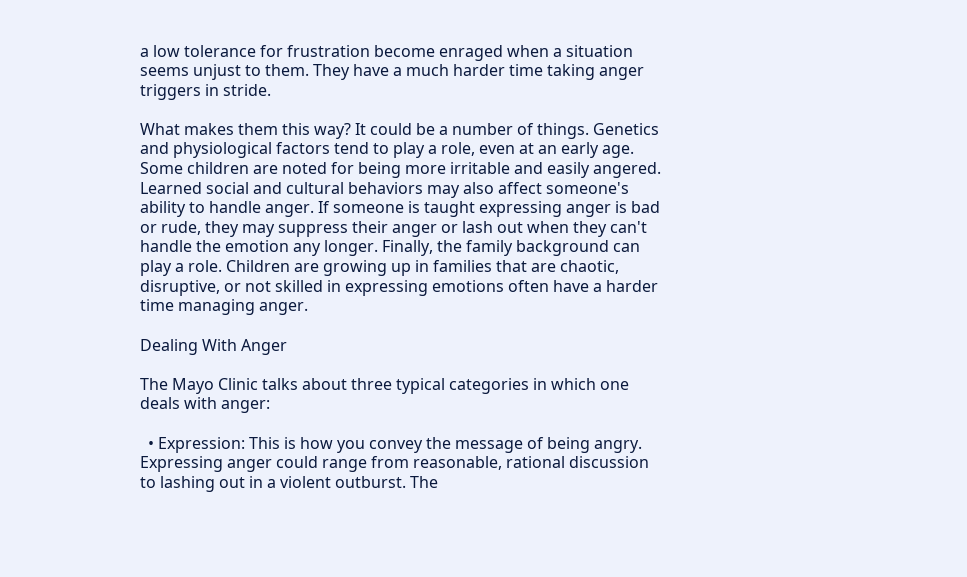a low tolerance for frustration become enraged when a situation seems unjust to them. They have a much harder time taking anger triggers in stride.

What makes them this way? It could be a number of things. Genetics and physiological factors tend to play a role, even at an early age. Some children are noted for being more irritable and easily angered. Learned social and cultural behaviors may also affect someone's ability to handle anger. If someone is taught expressing anger is bad or rude, they may suppress their anger or lash out when they can't handle the emotion any longer. Finally, the family background can play a role. Children are growing up in families that are chaotic, disruptive, or not skilled in expressing emotions often have a harder time managing anger.

Dealing With Anger

The Mayo Clinic talks about three typical categories in which one deals with anger:

  • Expression: This is how you convey the message of being angry. Expressing anger could range from reasonable, rational discussion to lashing out in a violent outburst. The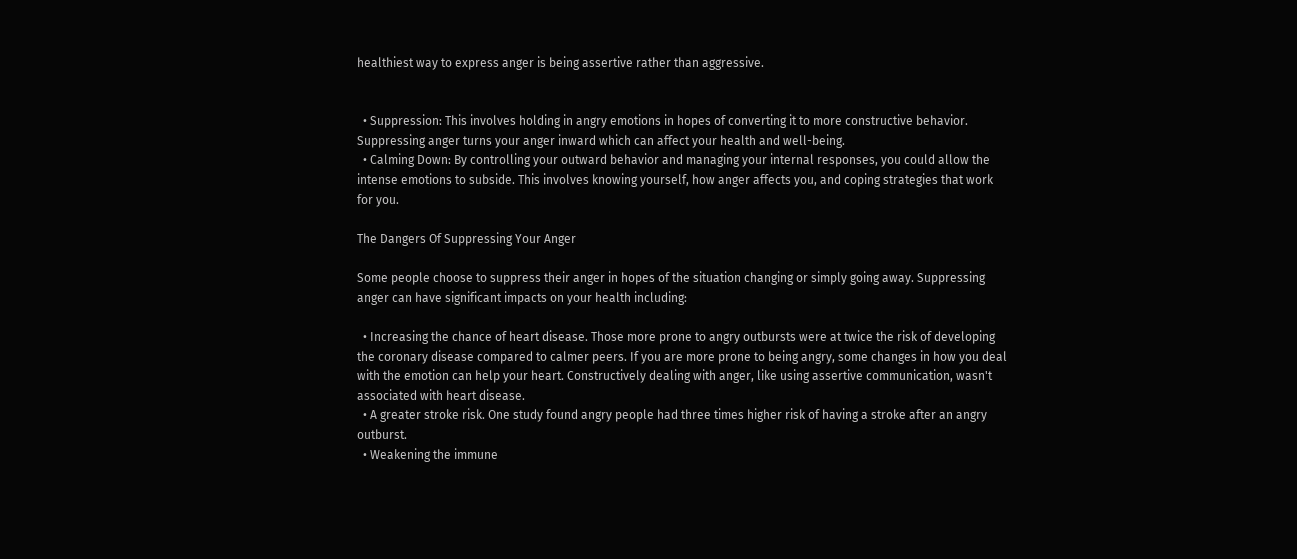healthiest way to express anger is being assertive rather than aggressive.


  • Suppression: This involves holding in angry emotions in hopes of converting it to more constructive behavior. Suppressing anger turns your anger inward which can affect your health and well-being.
  • Calming Down: By controlling your outward behavior and managing your internal responses, you could allow the intense emotions to subside. This involves knowing yourself, how anger affects you, and coping strategies that work for you.

The Dangers Of Suppressing Your Anger

Some people choose to suppress their anger in hopes of the situation changing or simply going away. Suppressing anger can have significant impacts on your health including:

  • Increasing the chance of heart disease. Those more prone to angry outbursts were at twice the risk of developing the coronary disease compared to calmer peers. If you are more prone to being angry, some changes in how you deal with the emotion can help your heart. Constructively dealing with anger, like using assertive communication, wasn't associated with heart disease.
  • A greater stroke risk. One study found angry people had three times higher risk of having a stroke after an angry outburst.
  • Weakening the immune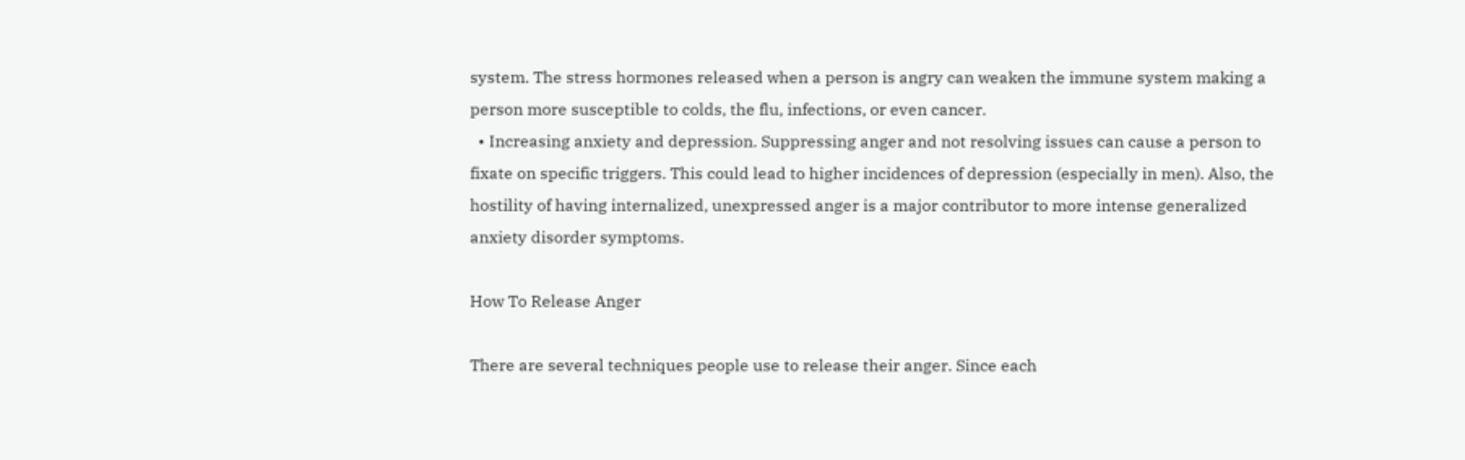system. The stress hormones released when a person is angry can weaken the immune system making a person more susceptible to colds, the flu, infections, or even cancer.
  • Increasing anxiety and depression. Suppressing anger and not resolving issues can cause a person to fixate on specific triggers. This could lead to higher incidences of depression (especially in men). Also, the hostility of having internalized, unexpressed anger is a major contributor to more intense generalized anxiety disorder symptoms.

How To Release Anger

There are several techniques people use to release their anger. Since each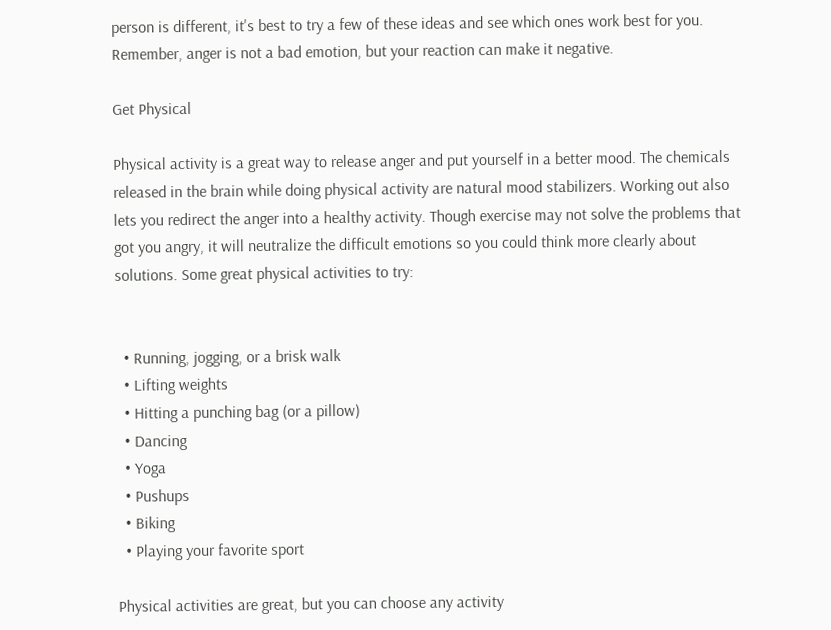person is different, it's best to try a few of these ideas and see which ones work best for you. Remember, anger is not a bad emotion, but your reaction can make it negative.

Get Physical

Physical activity is a great way to release anger and put yourself in a better mood. The chemicals released in the brain while doing physical activity are natural mood stabilizers. Working out also lets you redirect the anger into a healthy activity. Though exercise may not solve the problems that got you angry, it will neutralize the difficult emotions so you could think more clearly about solutions. Some great physical activities to try:


  • Running, jogging, or a brisk walk
  • Lifting weights
  • Hitting a punching bag (or a pillow)
  • Dancing
  • Yoga
  • Pushups
  • Biking
  • Playing your favorite sport

Physical activities are great, but you can choose any activity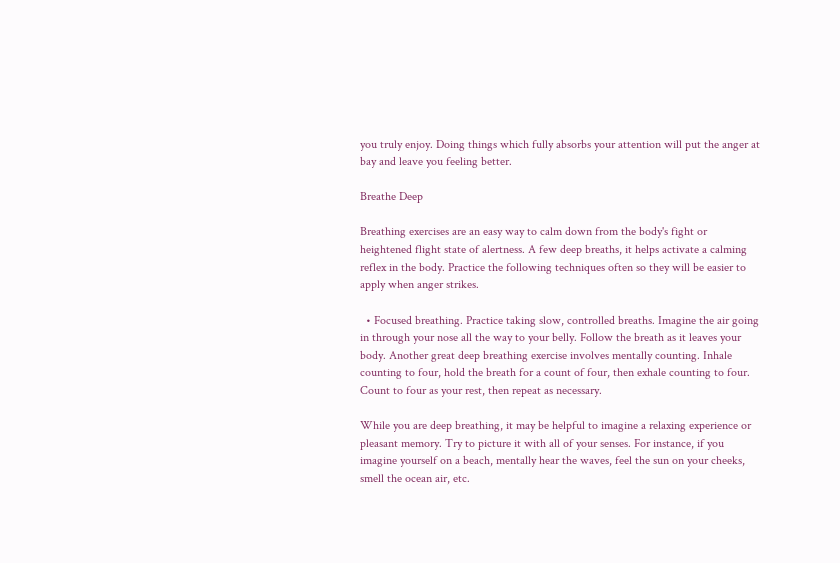you truly enjoy. Doing things which fully absorbs your attention will put the anger at bay and leave you feeling better.

Breathe Deep

Breathing exercises are an easy way to calm down from the body's fight or heightened flight state of alertness. A few deep breaths, it helps activate a calming reflex in the body. Practice the following techniques often so they will be easier to apply when anger strikes.

  • Focused breathing. Practice taking slow, controlled breaths. Imagine the air going in through your nose all the way to your belly. Follow the breath as it leaves your body. Another great deep breathing exercise involves mentally counting. Inhale counting to four, hold the breath for a count of four, then exhale counting to four. Count to four as your rest, then repeat as necessary.

While you are deep breathing, it may be helpful to imagine a relaxing experience or pleasant memory. Try to picture it with all of your senses. For instance, if you imagine yourself on a beach, mentally hear the waves, feel the sun on your cheeks, smell the ocean air, etc.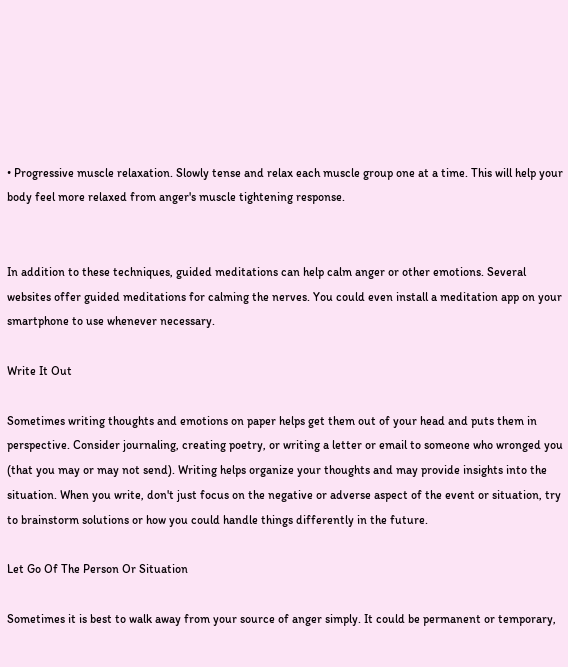• Progressive muscle relaxation. Slowly tense and relax each muscle group one at a time. This will help your body feel more relaxed from anger's muscle tightening response.


In addition to these techniques, guided meditations can help calm anger or other emotions. Several websites offer guided meditations for calming the nerves. You could even install a meditation app on your smartphone to use whenever necessary.

Write It Out

Sometimes writing thoughts and emotions on paper helps get them out of your head and puts them in perspective. Consider journaling, creating poetry, or writing a letter or email to someone who wronged you (that you may or may not send). Writing helps organize your thoughts and may provide insights into the situation. When you write, don't just focus on the negative or adverse aspect of the event or situation, try to brainstorm solutions or how you could handle things differently in the future.

Let Go Of The Person Or Situation

Sometimes it is best to walk away from your source of anger simply. It could be permanent or temporary,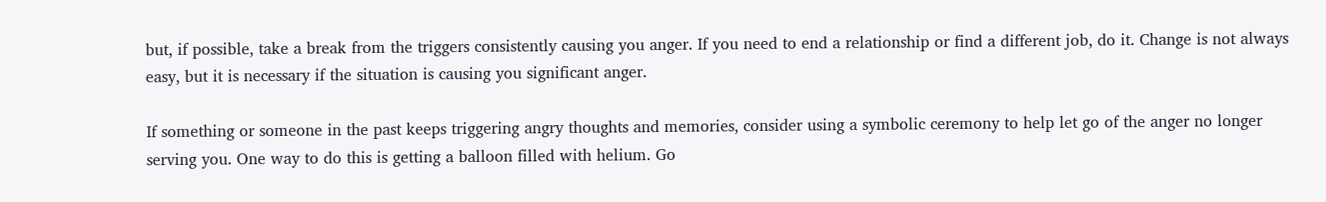but, if possible, take a break from the triggers consistently causing you anger. If you need to end a relationship or find a different job, do it. Change is not always easy, but it is necessary if the situation is causing you significant anger.

If something or someone in the past keeps triggering angry thoughts and memories, consider using a symbolic ceremony to help let go of the anger no longer serving you. One way to do this is getting a balloon filled with helium. Go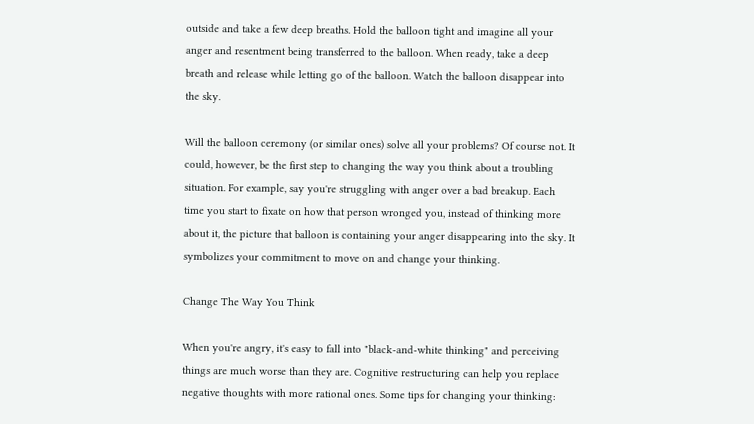outside and take a few deep breaths. Hold the balloon tight and imagine all your anger and resentment being transferred to the balloon. When ready, take a deep breath and release while letting go of the balloon. Watch the balloon disappear into the sky.

Will the balloon ceremony (or similar ones) solve all your problems? Of course not. It could, however, be the first step to changing the way you think about a troubling situation. For example, say you're struggling with anger over a bad breakup. Each time you start to fixate on how that person wronged you, instead of thinking more about it, the picture that balloon is containing your anger disappearing into the sky. It symbolizes your commitment to move on and change your thinking.

Change The Way You Think

When you're angry, it's easy to fall into "black-and-white thinking" and perceiving things are much worse than they are. Cognitive restructuring can help you replace negative thoughts with more rational ones. Some tips for changing your thinking: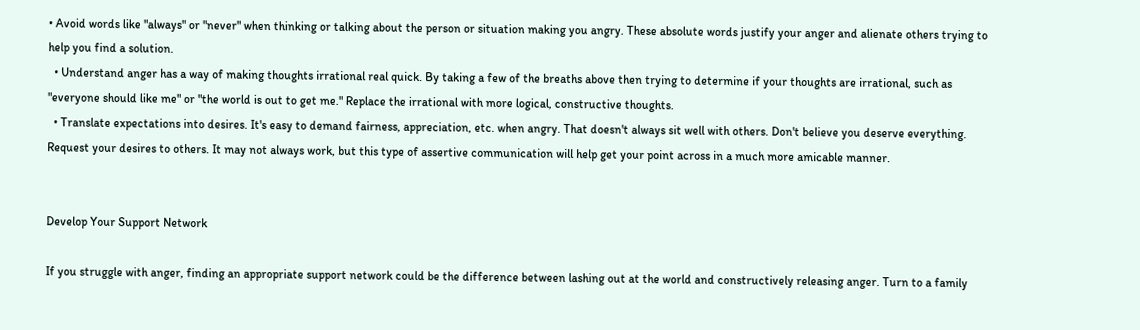• Avoid words like "always" or "never" when thinking or talking about the person or situation making you angry. These absolute words justify your anger and alienate others trying to help you find a solution.
  • Understand anger has a way of making thoughts irrational real quick. By taking a few of the breaths above then trying to determine if your thoughts are irrational, such as "everyone should like me" or "the world is out to get me." Replace the irrational with more logical, constructive thoughts.
  • Translate expectations into desires. It's easy to demand fairness, appreciation, etc. when angry. That doesn't always sit well with others. Don't believe you deserve everything. Request your desires to others. It may not always work, but this type of assertive communication will help get your point across in a much more amicable manner.


Develop Your Support Network

If you struggle with anger, finding an appropriate support network could be the difference between lashing out at the world and constructively releasing anger. Turn to a family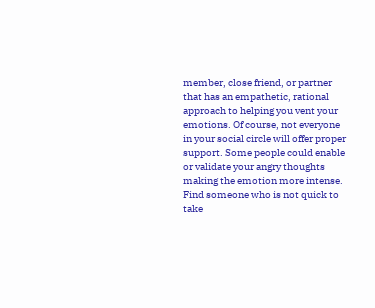member, close friend, or partner that has an empathetic, rational approach to helping you vent your emotions. Of course, not everyone in your social circle will offer proper support. Some people could enable or validate your angry thoughts making the emotion more intense. Find someone who is not quick to take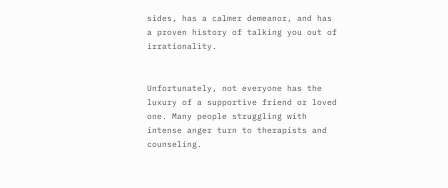sides, has a calmer demeanor, and has a proven history of talking you out of irrationality.


Unfortunately, not everyone has the luxury of a supportive friend or loved one. Many people struggling with intense anger turn to therapists and counseling.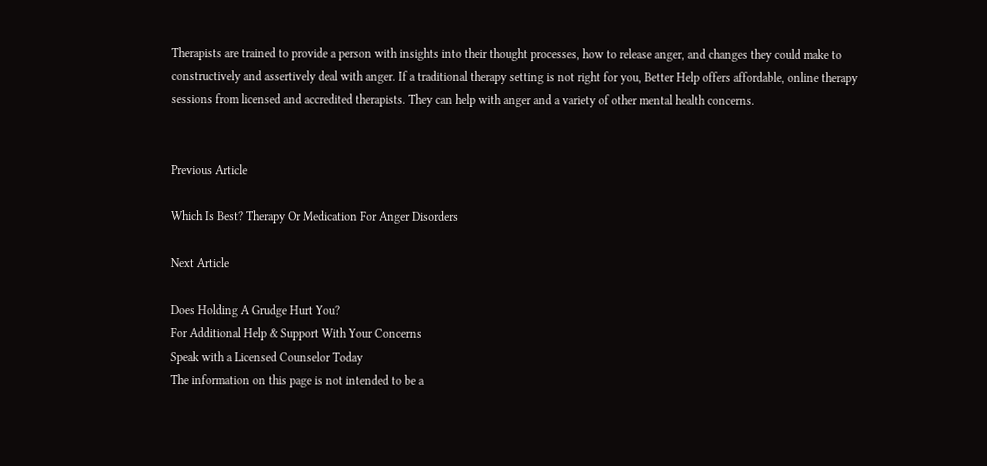Therapists are trained to provide a person with insights into their thought processes, how to release anger, and changes they could make to constructively and assertively deal with anger. If a traditional therapy setting is not right for you, Better Help offers affordable, online therapy sessions from licensed and accredited therapists. They can help with anger and a variety of other mental health concerns.


Previous Article

Which Is Best? Therapy Or Medication For Anger Disorders

Next Article

Does Holding A Grudge Hurt You?
For Additional Help & Support With Your Concerns
Speak with a Licensed Counselor Today
The information on this page is not intended to be a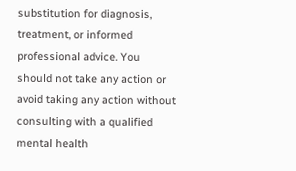substitution for diagnosis, treatment, or informed professional advice. You should not take any action or avoid taking any action without consulting with a qualified mental health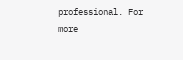professional. For more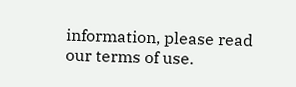information, please read our terms of use.